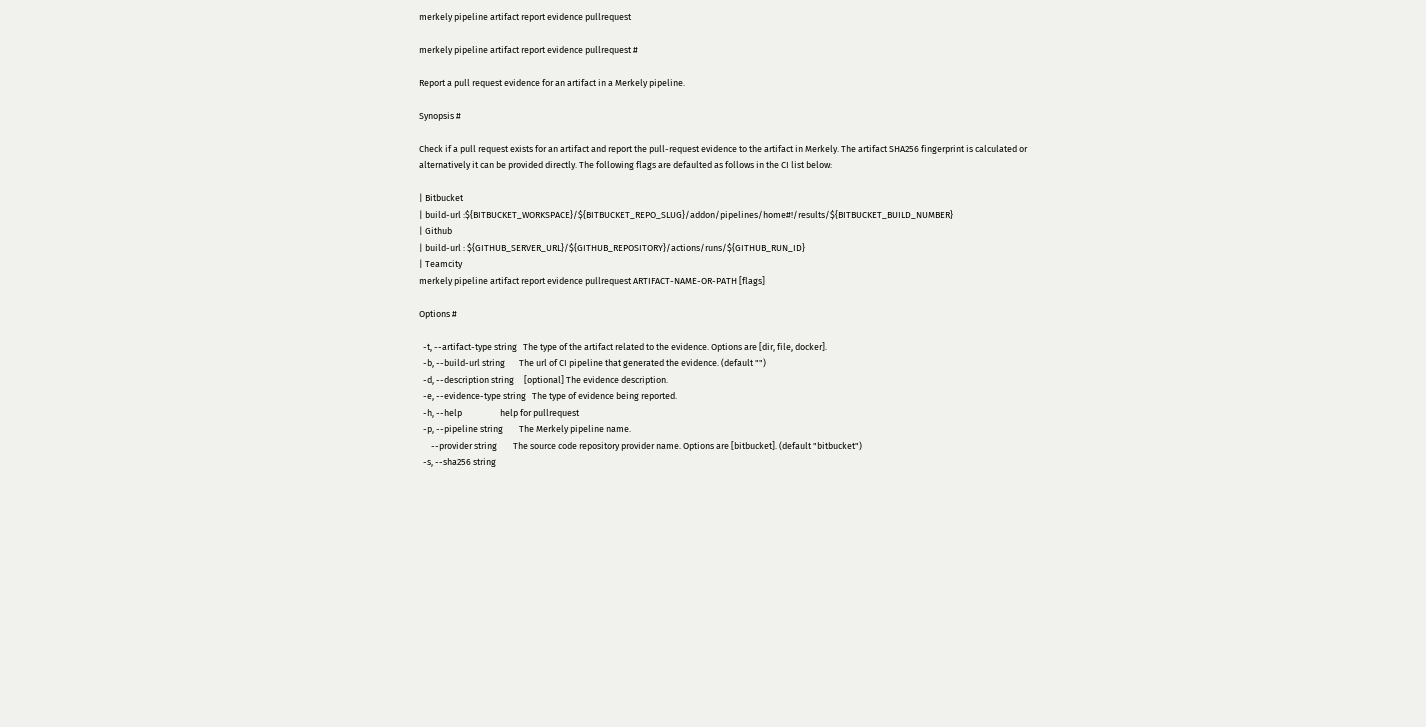merkely pipeline artifact report evidence pullrequest

merkely pipeline artifact report evidence pullrequest #

Report a pull request evidence for an artifact in a Merkely pipeline.

Synopsis #

Check if a pull request exists for an artifact and report the pull-request evidence to the artifact in Merkely. The artifact SHA256 fingerprint is calculated or alternatively it can be provided directly. The following flags are defaulted as follows in the CI list below:

| Bitbucket
| build-url :${BITBUCKET_WORKSPACE}/${BITBUCKET_REPO_SLUG}/addon/pipelines/home#!/results/${BITBUCKET_BUILD_NUMBER}
| Github
| build-url : ${GITHUB_SERVER_URL}/${GITHUB_REPOSITORY}/actions/runs/${GITHUB_RUN_ID}
| Teamcity
merkely pipeline artifact report evidence pullrequest ARTIFACT-NAME-OR-PATH [flags]

Options #

  -t, --artifact-type string   The type of the artifact related to the evidence. Options are [dir, file, docker].
  -b, --build-url string       The url of CI pipeline that generated the evidence. (default "")
  -d, --description string     [optional] The evidence description.
  -e, --evidence-type string   The type of evidence being reported.
  -h, --help                   help for pullrequest
  -p, --pipeline string        The Merkely pipeline name.
      --provider string        The source code repository provider name. Options are [bitbucket]. (default "bitbucket")
  -s, --sha256 string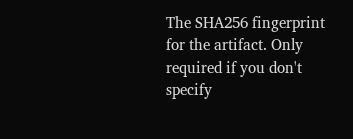The SHA256 fingerprint for the artifact. Only required if you don't specify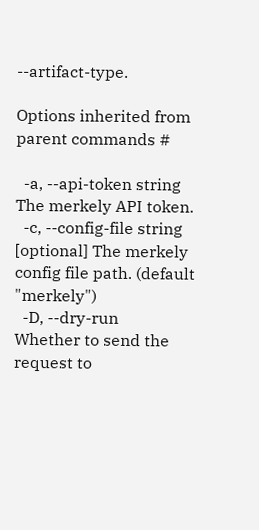--artifact-type.

Options inherited from parent commands #

  -a, --api-token string      The merkely API token.
  -c, --config-file string    [optional] The merkely config file path. (default "merkely")
  -D, --dry-run               Whether to send the request to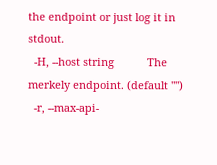the endpoint or just log it in stdout.
  -H, --host string           The merkely endpoint. (default "")
  -r, --max-api-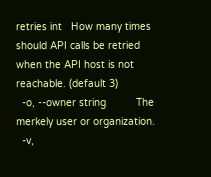retries int   How many times should API calls be retried when the API host is not reachable. (default 3)
  -o, --owner string          The merkely user or organization.
  -v,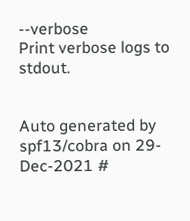--verbose               Print verbose logs to stdout.


Auto generated by spf13/cobra on 29-Dec-2021 #